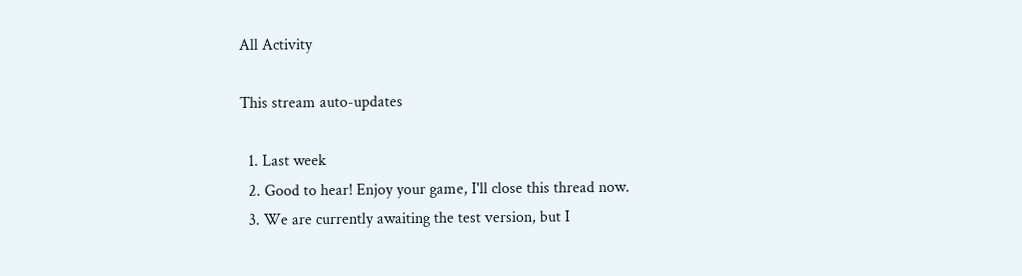All Activity

This stream auto-updates

  1. Last week
  2. Good to hear! Enjoy your game, I'll close this thread now.
  3. We are currently awaiting the test version, but I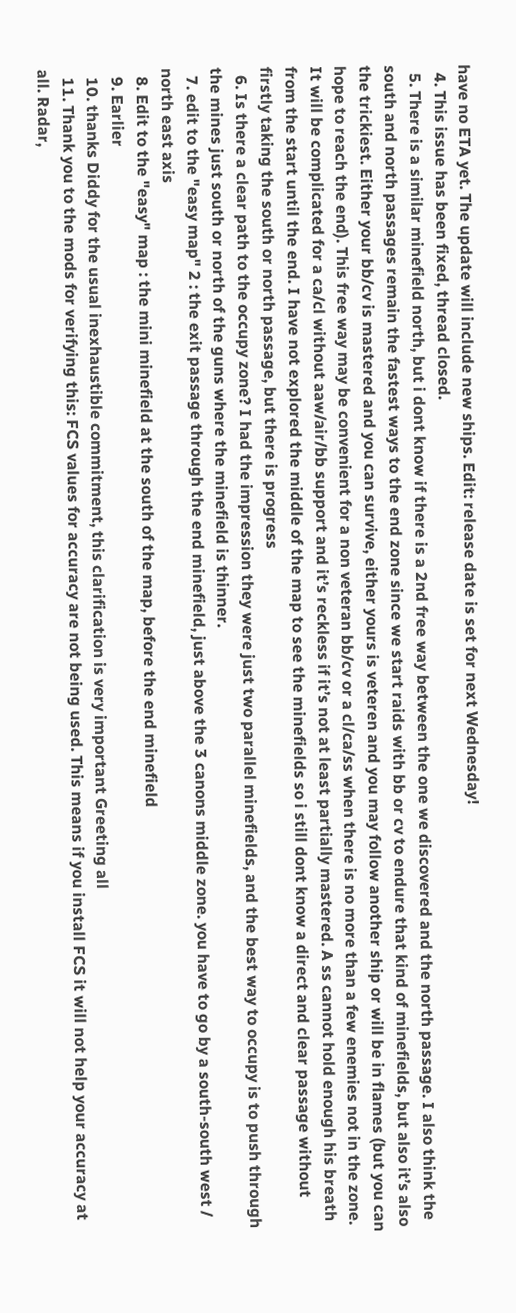have no ETA yet. The update will include new ships. Edit: release date is set for next Wednesday!
  4. This issue has been fixed, thread closed.
  5. There is a similar minefield north, but i dont know if there is a 2nd free way between the one we discovered and the north passage. I also think the south and north passages remain the fastest ways to the end zone since we start raids with bb or cv to endure that kind of minefields, but also it’s also the trickiest. Either your bb/cv is mastered and you can survive, either yours is veteren and you may follow another ship or will be in flames (but you can hope to reach the end). This free way may be convenient for a non veteran bb/cv or a cl/ca/ss when there is no more than a few enemies not in the zone. It will be complicated for a ca/cl without aaw/air/bb support and it’s reckless if it’s not at least partially mastered. A ss cannot hold enough his breath from the start until the end. I have not explored the middle of the map to see the minefields so i still dont know a direct and clear passage without firstly taking the south or north passage, but there is progress
  6. Is there a clear path to the occupy zone? I had the impression they were just two parallel minefields, and the best way to occupy is to push through the mines just south or north of the guns where the minefield is thinner.
  7. edit to the "easy map" 2 : the exit passage through the end minefield, just above the 3 canons middle zone. you have to go by a south-south west / north east axis
  8. Edit to the "easy" map : the mini minefield at the south of the map, before the end minefield
  9. Earlier
  10. thanks Diddy for the usual inexhaustible commitment, this clarification is very important Greeting all
  11. Thank you to the mods for verifying this: FCS values for accuracy are not being used. This means if you install FCS it will not help your accuracy at all. Radar,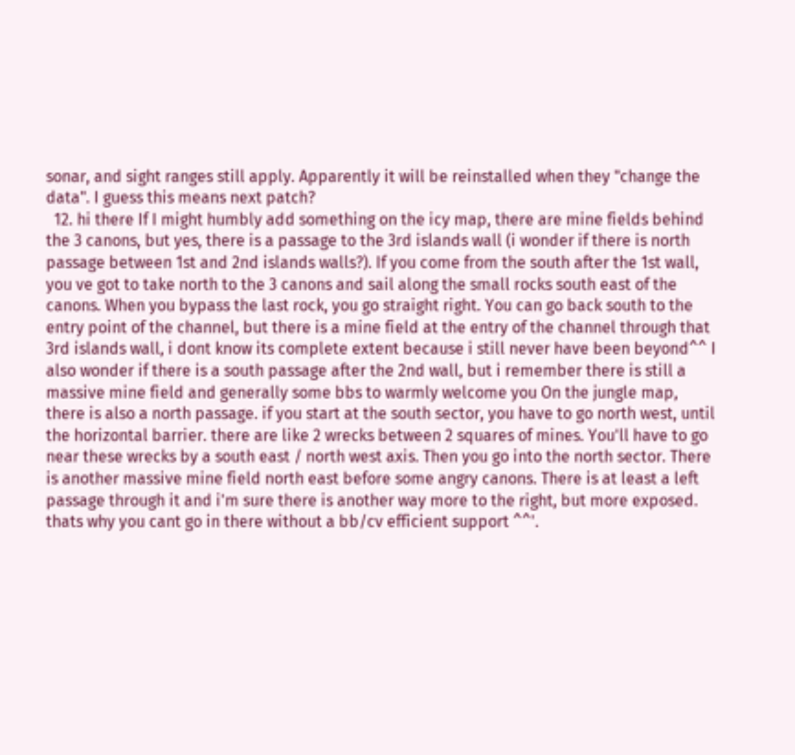sonar, and sight ranges still apply. Apparently it will be reinstalled when they "change the data". I guess this means next patch?
  12. hi there If I might humbly add something on the icy map, there are mine fields behind the 3 canons, but yes, there is a passage to the 3rd islands wall (i wonder if there is north passage between 1st and 2nd islands walls?). If you come from the south after the 1st wall, you ve got to take north to the 3 canons and sail along the small rocks south east of the canons. When you bypass the last rock, you go straight right. You can go back south to the entry point of the channel, but there is a mine field at the entry of the channel through that 3rd islands wall, i dont know its complete extent because i still never have been beyond^^ I also wonder if there is a south passage after the 2nd wall, but i remember there is still a massive mine field and generally some bbs to warmly welcome you On the jungle map, there is also a north passage. if you start at the south sector, you have to go north west, until the horizontal barrier. there are like 2 wrecks between 2 squares of mines. You'll have to go near these wrecks by a south east / north west axis. Then you go into the north sector. There is another massive mine field north east before some angry canons. There is at least a left passage through it and i'm sure there is another way more to the right, but more exposed. thats why you cant go in there without a bb/cv efficient support ^^'.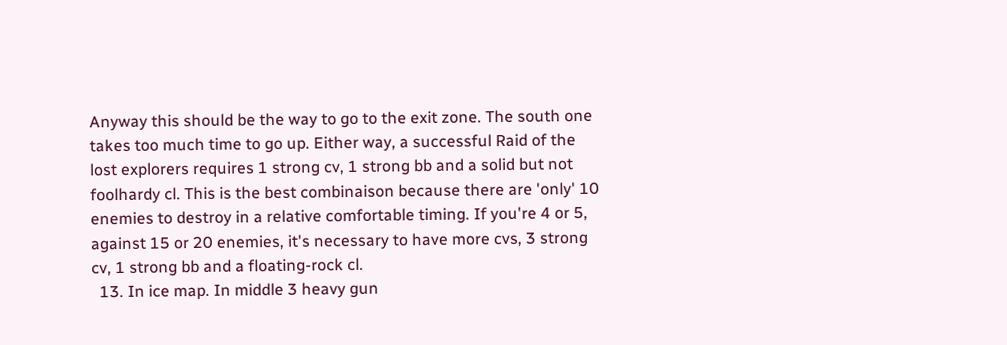Anyway this should be the way to go to the exit zone. The south one takes too much time to go up. Either way, a successful Raid of the lost explorers requires 1 strong cv, 1 strong bb and a solid but not foolhardy cl. This is the best combinaison because there are 'only' 10 enemies to destroy in a relative comfortable timing. If you're 4 or 5, against 15 or 20 enemies, it's necessary to have more cvs, 3 strong cv, 1 strong bb and a floating-rock cl.
  13. In ice map. In middle 3 heavy gun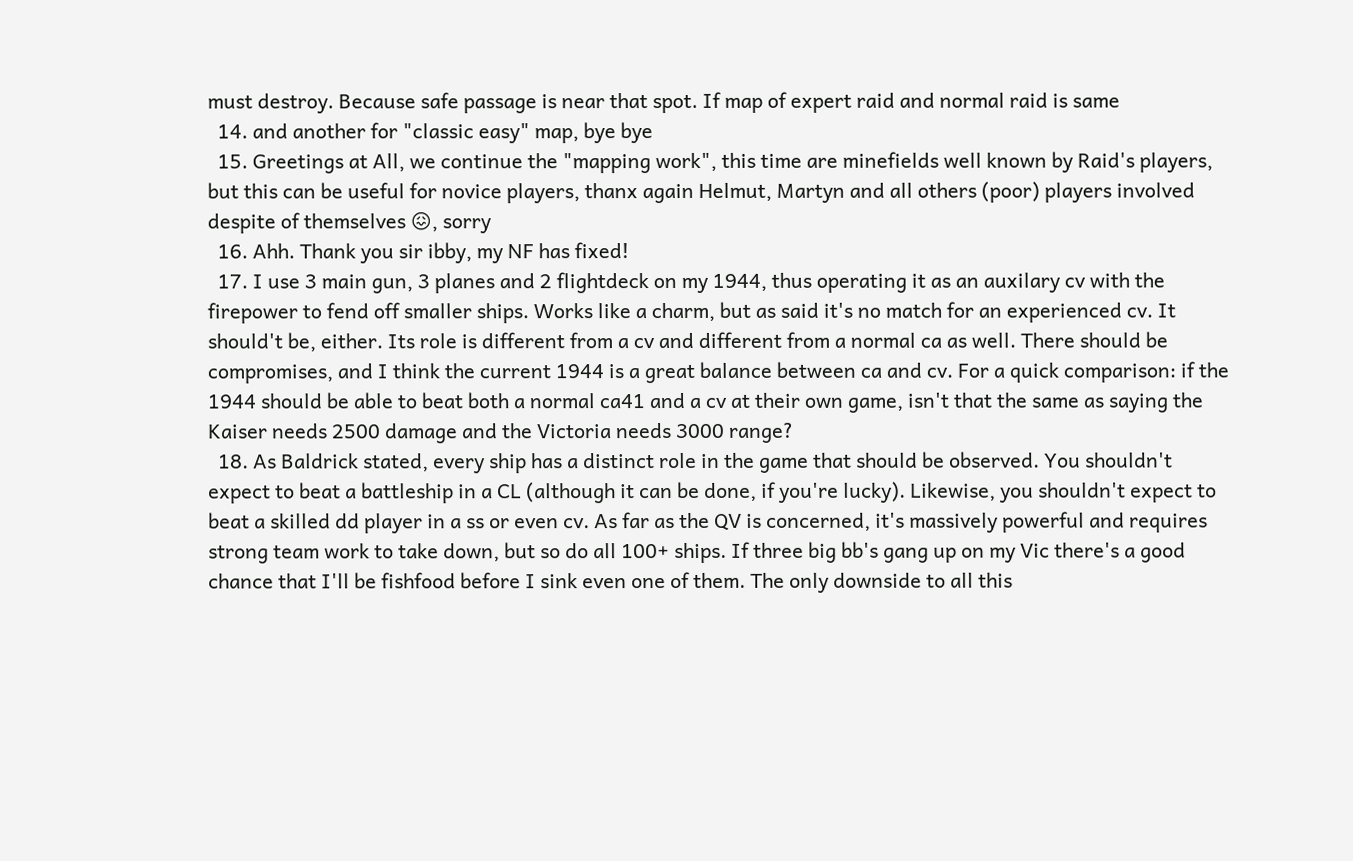must destroy. Because safe passage is near that spot. If map of expert raid and normal raid is same
  14. and another for "classic easy" map, bye bye
  15. Greetings at All, we continue the "mapping work", this time are minefields well known by Raid's players, but this can be useful for novice players, thanx again Helmut, Martyn and all others (poor) players involved despite of themselves 😖, sorry
  16. Ahh. Thank you sir ibby, my NF has fixed!
  17. I use 3 main gun, 3 planes and 2 flightdeck on my 1944, thus operating it as an auxilary cv with the firepower to fend off smaller ships. Works like a charm, but as said it's no match for an experienced cv. It should't be, either. Its role is different from a cv and different from a normal ca as well. There should be compromises, and I think the current 1944 is a great balance between ca and cv. For a quick comparison: if the 1944 should be able to beat both a normal ca41 and a cv at their own game, isn't that the same as saying the Kaiser needs 2500 damage and the Victoria needs 3000 range?
  18. As Baldrick stated, every ship has a distinct role in the game that should be observed. You shouldn't expect to beat a battleship in a CL (although it can be done, if you're lucky). Likewise, you shouldn't expect to beat a skilled dd player in a ss or even cv. As far as the QV is concerned, it's massively powerful and requires strong team work to take down, but so do all 100+ ships. If three big bb's gang up on my Vic there's a good chance that I'll be fishfood before I sink even one of them. The only downside to all this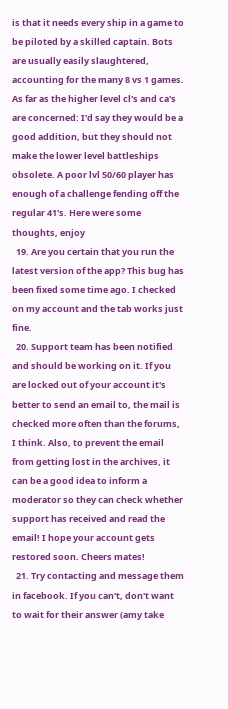is that it needs every ship in a game to be piloted by a skilled captain. Bots are usually easily slaughtered, accounting for the many 8 vs 1 games. As far as the higher level cl's and ca's are concerned: I'd say they would be a good addition, but they should not make the lower level battleships obsolete. A poor lvl 50/60 player has enough of a challenge fending off the regular 41's. Here were some thoughts, enjoy
  19. Are you certain that you run the latest version of the app? This bug has been fixed some time ago. I checked on my account and the tab works just fine.
  20. Support team has been notified and should be working on it. If you are locked out of your account it's better to send an email to, the mail is checked more often than the forums, I think. Also, to prevent the email from getting lost in the archives, it can be a good idea to inform a moderator so they can check whether support has received and read the email! I hope your account gets restored soon. Cheers mates!
  21. Try contacting and message them in facebook. If you can't, don't want to wait for their answer (amy take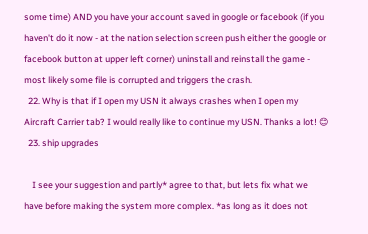some time) AND you have your account saved in google or facebook (if you haven't do it now - at the nation selection screen push either the google or facebook button at upper left corner) uninstall and reinstall the game - most likely some file is corrupted and triggers the crash.
  22. Why is that if I open my USN it always crashes when I open my Aircraft Carrier tab? I would really like to continue my USN. Thanks a lot! 😊
  23. ship upgrades

    I see your suggestion and partly* agree to that, but lets fix what we have before making the system more complex. *as long as it does not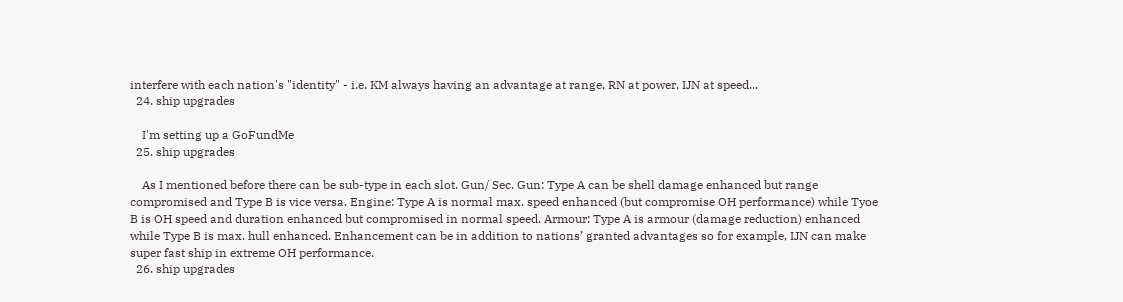interfere with each nation's "identity" - i.e. KM always having an advantage at range, RN at power, IJN at speed...
  24. ship upgrades

    I'm setting up a GoFundMe
  25. ship upgrades

    As I mentioned before there can be sub-type in each slot. Gun/ Sec. Gun: Type A can be shell damage enhanced but range compromised and Type B is vice versa. Engine: Type A is normal max. speed enhanced (but compromise OH performance) while Tyoe B is OH speed and duration enhanced but compromised in normal speed. Armour: Type A is armour (damage reduction) enhanced while Type B is max. hull enhanced. Enhancement can be in addition to nations’ granted advantages so for example, IJN can make super fast ship in extreme OH performance.
  26. ship upgrades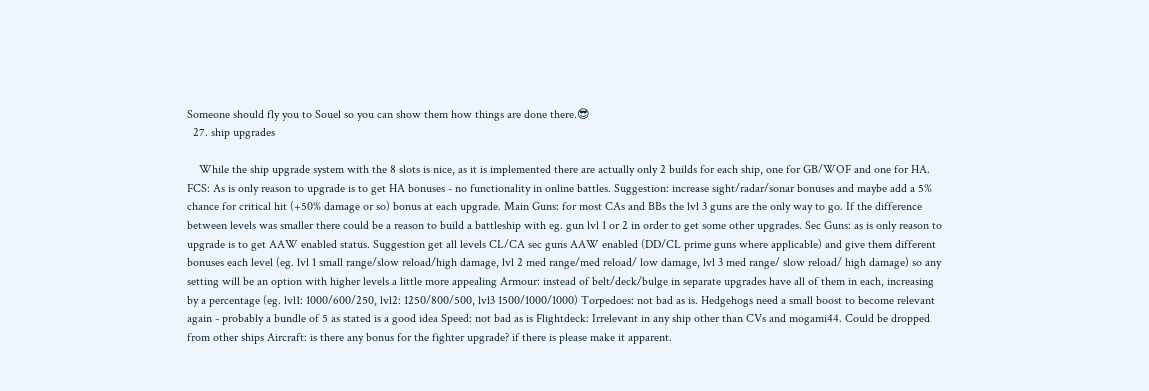Someone should fly you to Souel so you can show them how things are done there.😎
  27. ship upgrades

    While the ship upgrade system with the 8 slots is nice, as it is implemented there are actually only 2 builds for each ship, one for GB/WOF and one for HA. FCS: As is only reason to upgrade is to get HA bonuses - no functionality in online battles. Suggestion: increase sight/radar/sonar bonuses and maybe add a 5% chance for critical hit (+50% damage or so) bonus at each upgrade. Main Guns: for most CAs and BBs the lvl 3 guns are the only way to go. If the difference between levels was smaller there could be a reason to build a battleship with eg. gun lvl 1 or 2 in order to get some other upgrades. Sec Guns: as is only reason to upgrade is to get AAW enabled status. Suggestion get all levels CL/CA sec guns AAW enabled (DD/CL prime guns where applicable) and give them different bonuses each level (eg. lvl 1 small range/slow reload/high damage, lvl 2 med range/med reload/ low damage, lvl 3 med range/ slow reload/ high damage) so any setting will be an option with higher levels a little more appealing Armour: instead of belt/deck/bulge in separate upgrades have all of them in each, increasing by a percentage (eg. lvl1: 1000/600/250, lvl2: 1250/800/500, lvl3 1500/1000/1000) Torpedoes: not bad as is. Hedgehogs need a small boost to become relevant again - probably a bundle of 5 as stated is a good idea Speed: not bad as is Flightdeck: Irrelevant in any ship other than CVs and mogami44. Could be dropped from other ships Aircraft: is there any bonus for the fighter upgrade? if there is please make it apparent.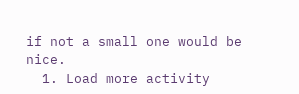if not a small one would be nice.
  1. Load more activity